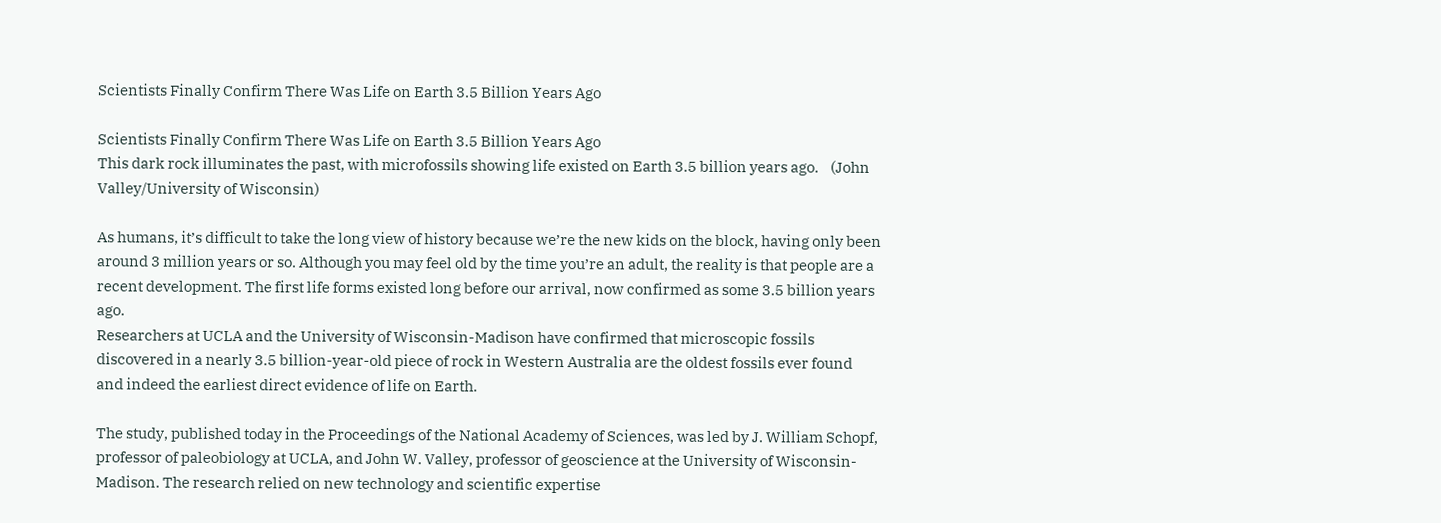Scientists Finally Confirm There Was Life on Earth 3.5 Billion Years Ago

Scientists Finally Confirm There Was Life on Earth 3.5 Billion Years Ago
This dark rock illuminates the past, with microfossils showing life existed on Earth 3.5 billion years ago.    (John Valley/University of Wisconsin)

As humans, it’s difficult to take the long view of history because we’re the new kids on the block, having only been around 3 million years or so. Although you may feel old by the time you’re an adult, the reality is that people are a recent development. The first life forms existed long before our arrival, now confirmed as some 3.5 billion years ago.
Researchers at UCLA and the University of Wisconsin-Madison have confirmed that microscopic fossils discovered in a nearly 3.5 billion-year-old piece of rock in Western Australia are the oldest fossils ever found and indeed the earliest direct evidence of life on Earth.

The study, published today in the Proceedings of the National Academy of Sciences, was led by J. William Schopf, professor of paleobiology at UCLA, and John W. Valley, professor of geoscience at the University of Wisconsin-Madison. The research relied on new technology and scientific expertise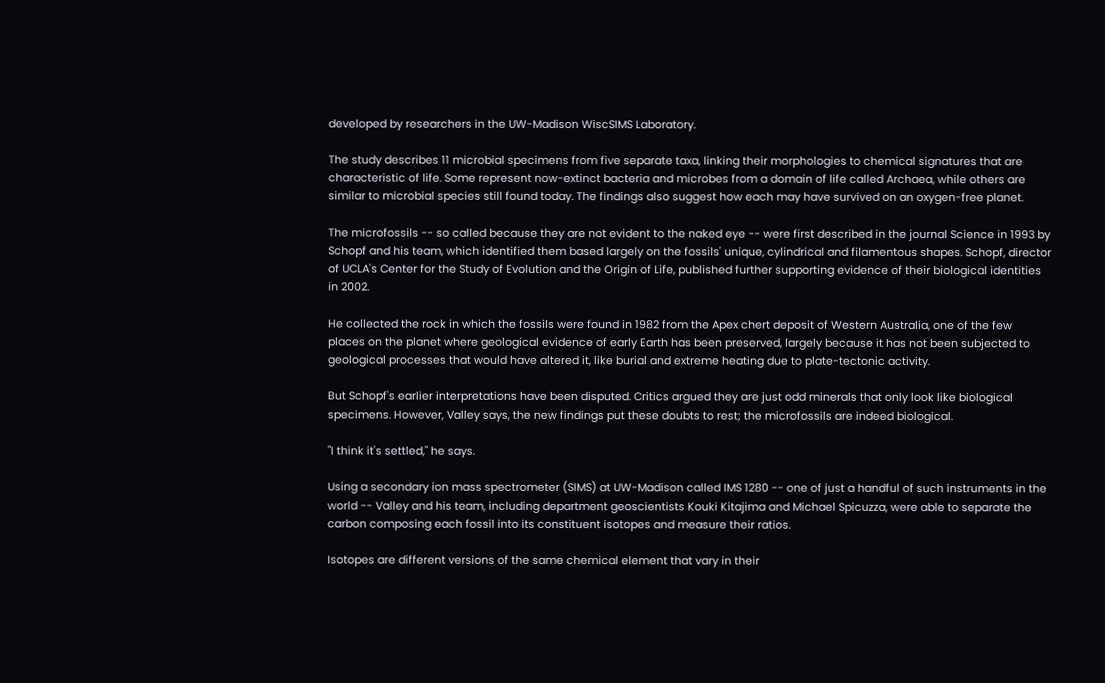developed by researchers in the UW-Madison WiscSIMS Laboratory.

The study describes 11 microbial specimens from five separate taxa, linking their morphologies to chemical signatures that are characteristic of life. Some represent now-extinct bacteria and microbes from a domain of life called Archaea, while others are similar to microbial species still found today. The findings also suggest how each may have survived on an oxygen-free planet.

The microfossils -- so called because they are not evident to the naked eye -- were first described in the journal Science in 1993 by Schopf and his team, which identified them based largely on the fossils' unique, cylindrical and filamentous shapes. Schopf, director of UCLA's Center for the Study of Evolution and the Origin of Life, published further supporting evidence of their biological identities in 2002.

He collected the rock in which the fossils were found in 1982 from the Apex chert deposit of Western Australia, one of the few places on the planet where geological evidence of early Earth has been preserved, largely because it has not been subjected to geological processes that would have altered it, like burial and extreme heating due to plate-tectonic activity.

But Schopf's earlier interpretations have been disputed. Critics argued they are just odd minerals that only look like biological specimens. However, Valley says, the new findings put these doubts to rest; the microfossils are indeed biological.

"I think it's settled," he says.

Using a secondary ion mass spectrometer (SIMS) at UW-Madison called IMS 1280 -- one of just a handful of such instruments in the world -- Valley and his team, including department geoscientists Kouki Kitajima and Michael Spicuzza, were able to separate the carbon composing each fossil into its constituent isotopes and measure their ratios.

Isotopes are different versions of the same chemical element that vary in their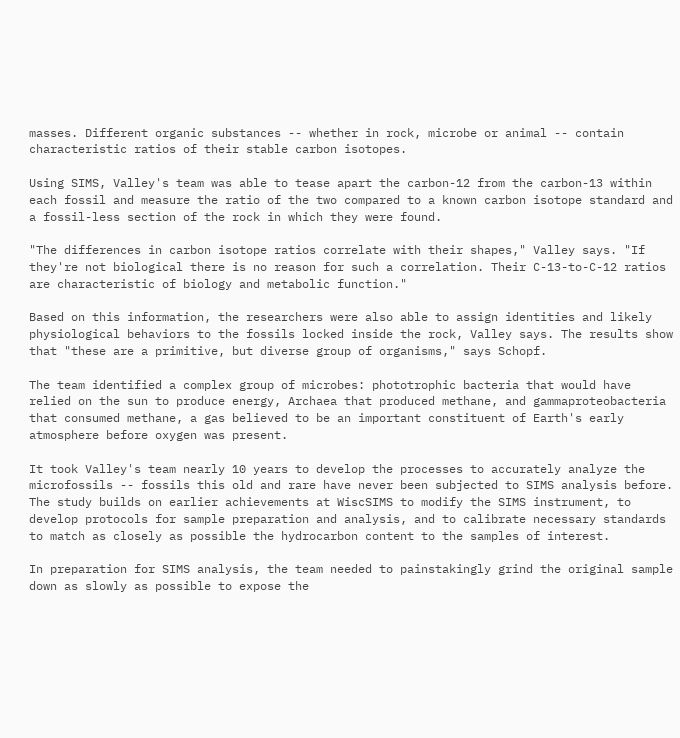masses. Different organic substances -- whether in rock, microbe or animal -- contain characteristic ratios of their stable carbon isotopes.

Using SIMS, Valley's team was able to tease apart the carbon-12 from the carbon-13 within each fossil and measure the ratio of the two compared to a known carbon isotope standard and a fossil-less section of the rock in which they were found.

"The differences in carbon isotope ratios correlate with their shapes," Valley says. "If they're not biological there is no reason for such a correlation. Their C-13-to-C-12 ratios are characteristic of biology and metabolic function."

Based on this information, the researchers were also able to assign identities and likely physiological behaviors to the fossils locked inside the rock, Valley says. The results show that "these are a primitive, but diverse group of organisms," says Schopf.

The team identified a complex group of microbes: phototrophic bacteria that would have relied on the sun to produce energy, Archaea that produced methane, and gammaproteobacteria that consumed methane, a gas believed to be an important constituent of Earth's early atmosphere before oxygen was present.

It took Valley's team nearly 10 years to develop the processes to accurately analyze the microfossils -- fossils this old and rare have never been subjected to SIMS analysis before. The study builds on earlier achievements at WiscSIMS to modify the SIMS instrument, to develop protocols for sample preparation and analysis, and to calibrate necessary standards to match as closely as possible the hydrocarbon content to the samples of interest.

In preparation for SIMS analysis, the team needed to painstakingly grind the original sample down as slowly as possible to expose the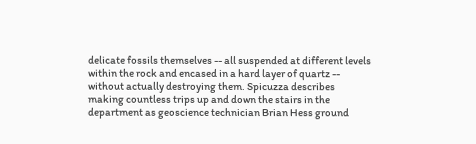delicate fossils themselves -- all suspended at different levels within the rock and encased in a hard layer of quartz -- without actually destroying them. Spicuzza describes making countless trips up and down the stairs in the department as geoscience technician Brian Hess ground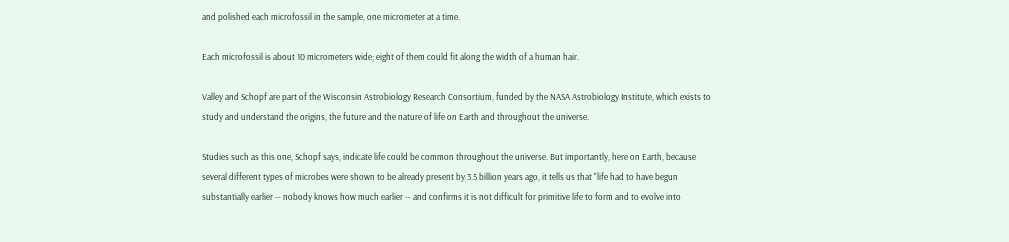and polished each microfossil in the sample, one micrometer at a time.

Each microfossil is about 10 micrometers wide; eight of them could fit along the width of a human hair.

Valley and Schopf are part of the Wisconsin Astrobiology Research Consortium, funded by the NASA Astrobiology Institute, which exists to study and understand the origins, the future and the nature of life on Earth and throughout the universe.

Studies such as this one, Schopf says, indicate life could be common throughout the universe. But importantly, here on Earth, because several different types of microbes were shown to be already present by 3.5 billion years ago, it tells us that "life had to have begun substantially earlier -- nobody knows how much earlier -- and confirms it is not difficult for primitive life to form and to evolve into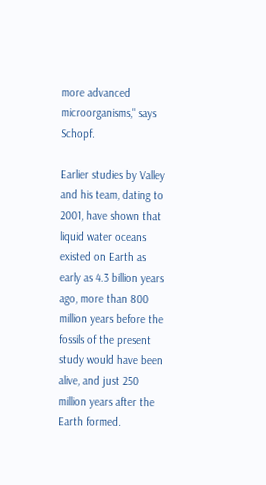more advanced microorganisms," says Schopf.

Earlier studies by Valley and his team, dating to 2001, have shown that liquid water oceans existed on Earth as early as 4.3 billion years ago, more than 800 million years before the fossils of the present study would have been alive, and just 250 million years after the Earth formed.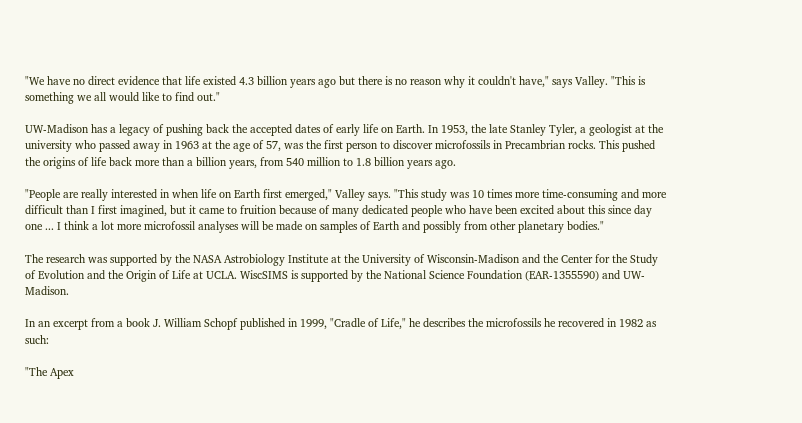"We have no direct evidence that life existed 4.3 billion years ago but there is no reason why it couldn't have," says Valley. "This is something we all would like to find out."

UW-Madison has a legacy of pushing back the accepted dates of early life on Earth. In 1953, the late Stanley Tyler, a geologist at the university who passed away in 1963 at the age of 57, was the first person to discover microfossils in Precambrian rocks. This pushed the origins of life back more than a billion years, from 540 million to 1.8 billion years ago.

"People are really interested in when life on Earth first emerged," Valley says. "This study was 10 times more time-consuming and more difficult than I first imagined, but it came to fruition because of many dedicated people who have been excited about this since day one ... I think a lot more microfossil analyses will be made on samples of Earth and possibly from other planetary bodies."

The research was supported by the NASA Astrobiology Institute at the University of Wisconsin-Madison and the Center for the Study of Evolution and the Origin of Life at UCLA. WiscSIMS is supported by the National Science Foundation (EAR-1355590) and UW-Madison.

In an excerpt from a book J. William Schopf published in 1999, "Cradle of Life," he describes the microfossils he recovered in 1982 as such:

"The Apex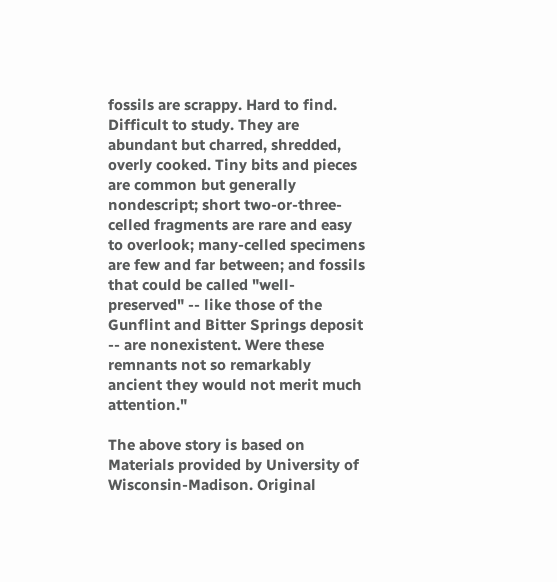fossils are scrappy. Hard to find. Difficult to study. They are abundant but charred, shredded, overly cooked. Tiny bits and pieces are common but generally nondescript; short two-or-three-celled fragments are rare and easy to overlook; many-celled specimens are few and far between; and fossils that could be called "well-preserved" -- like those of the Gunflint and Bitter Springs deposit -- are nonexistent. Were these remnants not so remarkably ancient they would not merit much attention."

The above story is based on Materials provided by University of Wisconsin-Madison. Original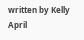written by Kelly April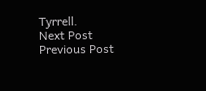Tyrrell.
Next Post Previous Post